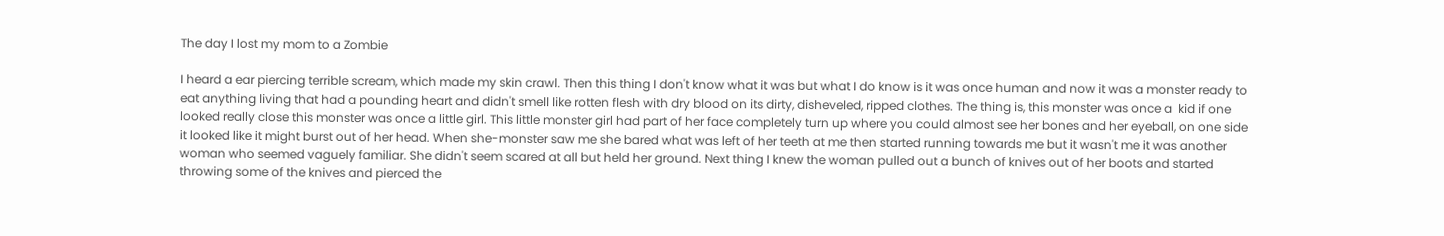The day I lost my mom to a Zombie

I heard a ear piercing terrible scream, which made my skin crawl. Then this thing I don't know what it was but what I do know is it was once human and now it was a monster ready to eat anything living that had a pounding heart and didn't smell like rotten flesh with dry blood on its dirty, disheveled, ripped clothes. The thing is, this monster was once a  kid if one looked really close this monster was once a little girl. This little monster girl had part of her face completely turn up where you could almost see her bones and her eyeball, on one side it looked like it might burst out of her head. When she-monster saw me she bared what was left of her teeth at me then started running towards me but it wasn't me it was another woman who seemed vaguely familiar. She didn't seem scared at all but held her ground. Next thing I knew the woman pulled out a bunch of knives out of her boots and started throwing some of the knives and pierced the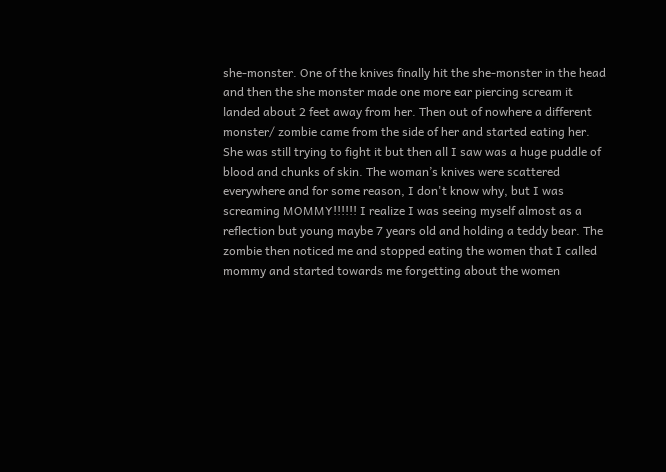she-monster. One of the knives finally hit the she-monster in the head and then the she monster made one more ear piercing scream it landed about 2 feet away from her. Then out of nowhere a different monster/ zombie came from the side of her and started eating her. She was still trying to fight it but then all I saw was a huge puddle of blood and chunks of skin. The woman’s knives were scattered everywhere and for some reason, I don't know why, but I was screaming MOMMY!!!!!! I realize I was seeing myself almost as a reflection but young maybe 7 years old and holding a teddy bear. The zombie then noticed me and stopped eating the women that I called mommy and started towards me forgetting about the women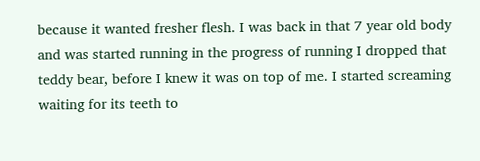because it wanted fresher flesh. I was back in that 7 year old body and was started running in the progress of running I dropped that teddy bear, before I knew it was on top of me. I started screaming waiting for its teeth to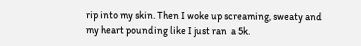rip into my skin. Then I woke up screaming, sweaty and my heart pounding like I just ran  a 5k.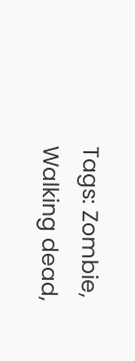Tags: Zombie, Walking dead,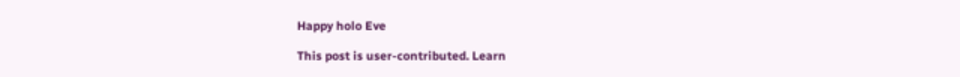Happy holo Eve

This post is user-contributed. Learn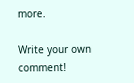more.

Write your own comment!